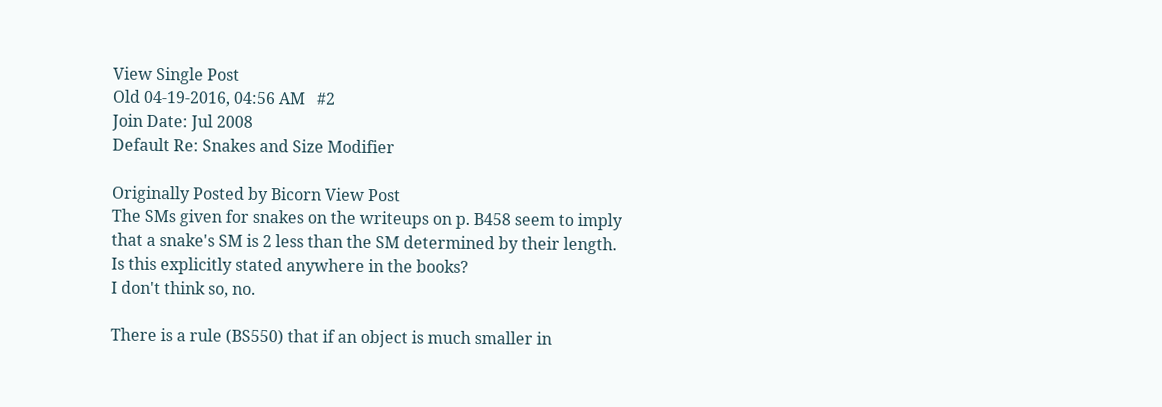View Single Post
Old 04-19-2016, 04:56 AM   #2
Join Date: Jul 2008
Default Re: Snakes and Size Modifier

Originally Posted by Bicorn View Post
The SMs given for snakes on the writeups on p. B458 seem to imply that a snake's SM is 2 less than the SM determined by their length. Is this explicitly stated anywhere in the books?
I don't think so, no.

There is a rule (BS550) that if an object is much smaller in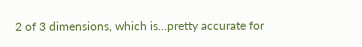2 of 3 dimensions, which is...pretty accurate for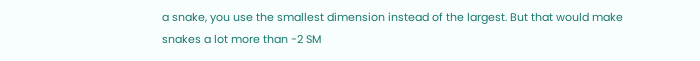a snake, you use the smallest dimension instead of the largest. But that would make snakes a lot more than -2 SM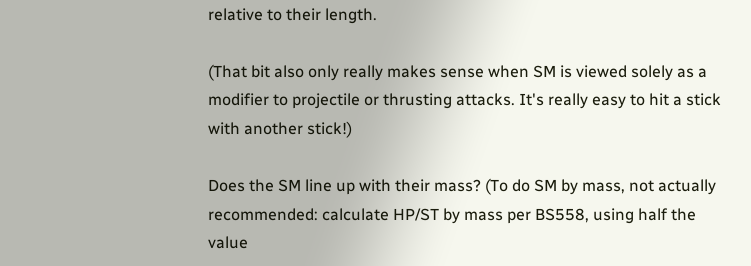relative to their length.

(That bit also only really makes sense when SM is viewed solely as a modifier to projectile or thrusting attacks. It's really easy to hit a stick with another stick!)

Does the SM line up with their mass? (To do SM by mass, not actually recommended: calculate HP/ST by mass per BS558, using half the value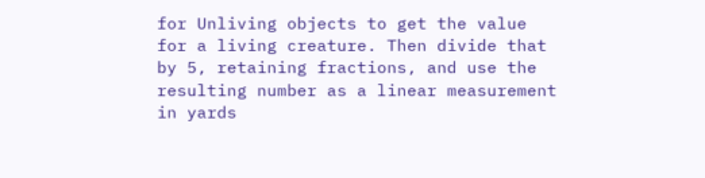for Unliving objects to get the value for a living creature. Then divide that by 5, retaining fractions, and use the resulting number as a linear measurement in yards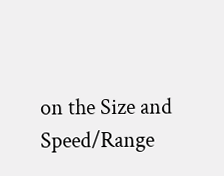on the Size and Speed/Range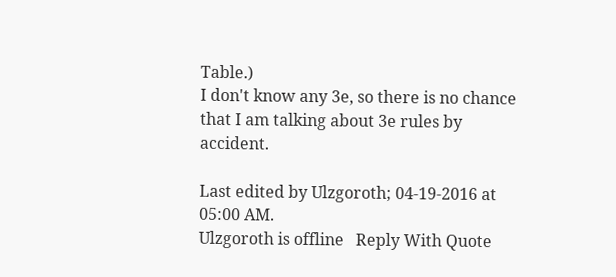Table.)
I don't know any 3e, so there is no chance that I am talking about 3e rules by accident.

Last edited by Ulzgoroth; 04-19-2016 at 05:00 AM.
Ulzgoroth is offline   Reply With Quote